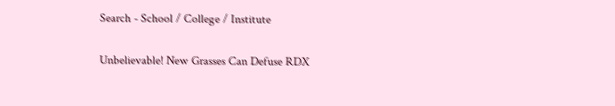Search - School / College / Institute

Unbelievable! New Grasses Can Defuse RDX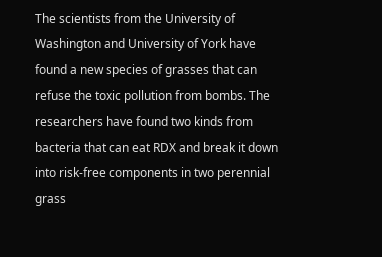The scientists from the University of Washington and University of York have found a new species of grasses that can refuse the toxic pollution from bombs. The researchers have found two kinds from bacteria that can eat RDX and break it down into risk-free components in two perennial grass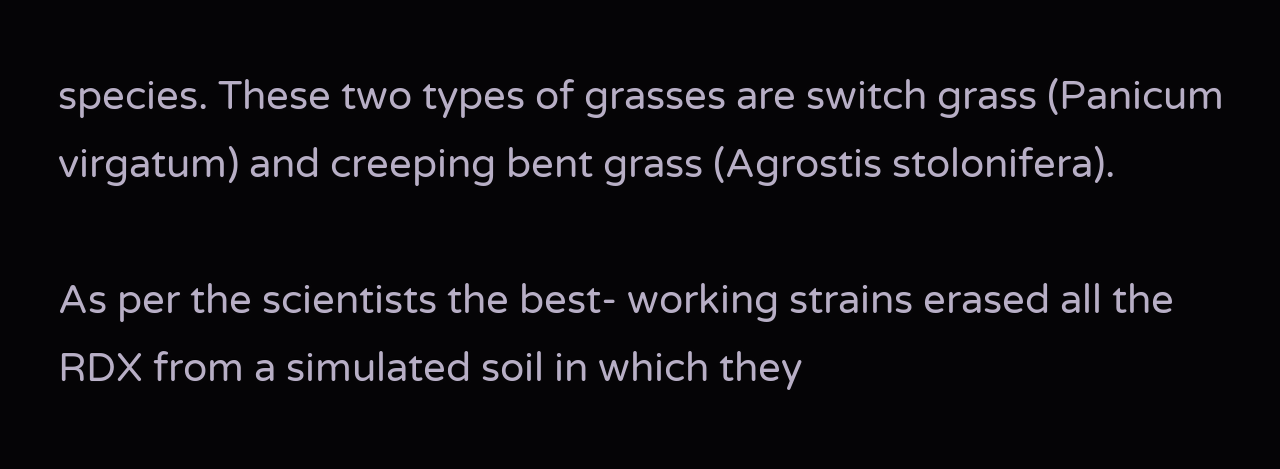species. These two types of grasses are switch grass (Panicum virgatum) and creeping bent grass (Agrostis stolonifera).

As per the scientists the best- working strains erased all the RDX from a simulated soil in which they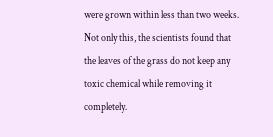were grown within less than two weeks. Not only this, the scientists found that the leaves of the grass do not keep any toxic chemical while removing it completely.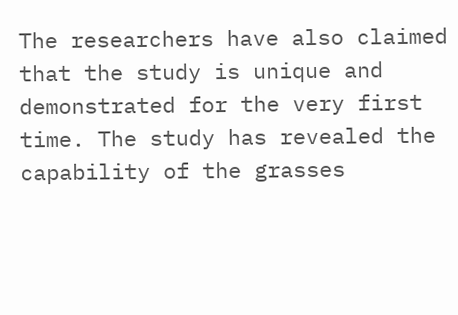The researchers have also claimed that the study is unique and demonstrated for the very first time. The study has revealed the capability of the grasses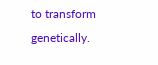to transform genetically.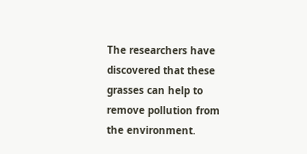The researchers have discovered that these grasses can help to remove pollution from the environment.